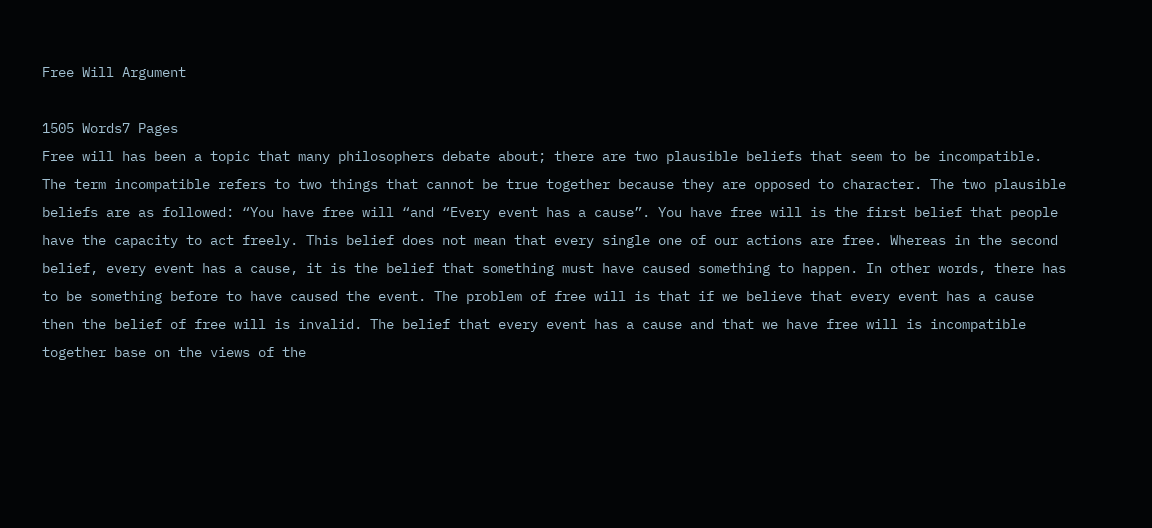Free Will Argument

1505 Words7 Pages
Free will has been a topic that many philosophers debate about; there are two plausible beliefs that seem to be incompatible. The term incompatible refers to two things that cannot be true together because they are opposed to character. The two plausible beliefs are as followed: “You have free will “and “Every event has a cause”. You have free will is the first belief that people have the capacity to act freely. This belief does not mean that every single one of our actions are free. Whereas in the second belief, every event has a cause, it is the belief that something must have caused something to happen. In other words, there has to be something before to have caused the event. The problem of free will is that if we believe that every event has a cause then the belief of free will is invalid. The belief that every event has a cause and that we have free will is incompatible together base on the views of the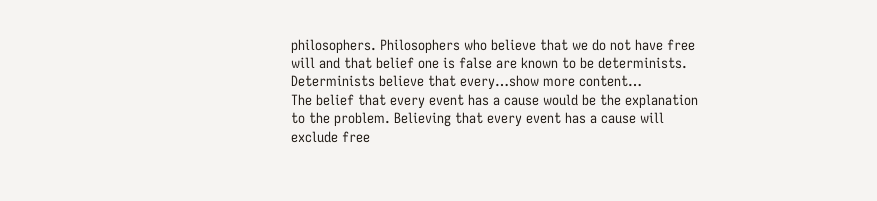philosophers. Philosophers who believe that we do not have free will and that belief one is false are known to be determinists. Determinists believe that every…show more content…
The belief that every event has a cause would be the explanation to the problem. Believing that every event has a cause will exclude free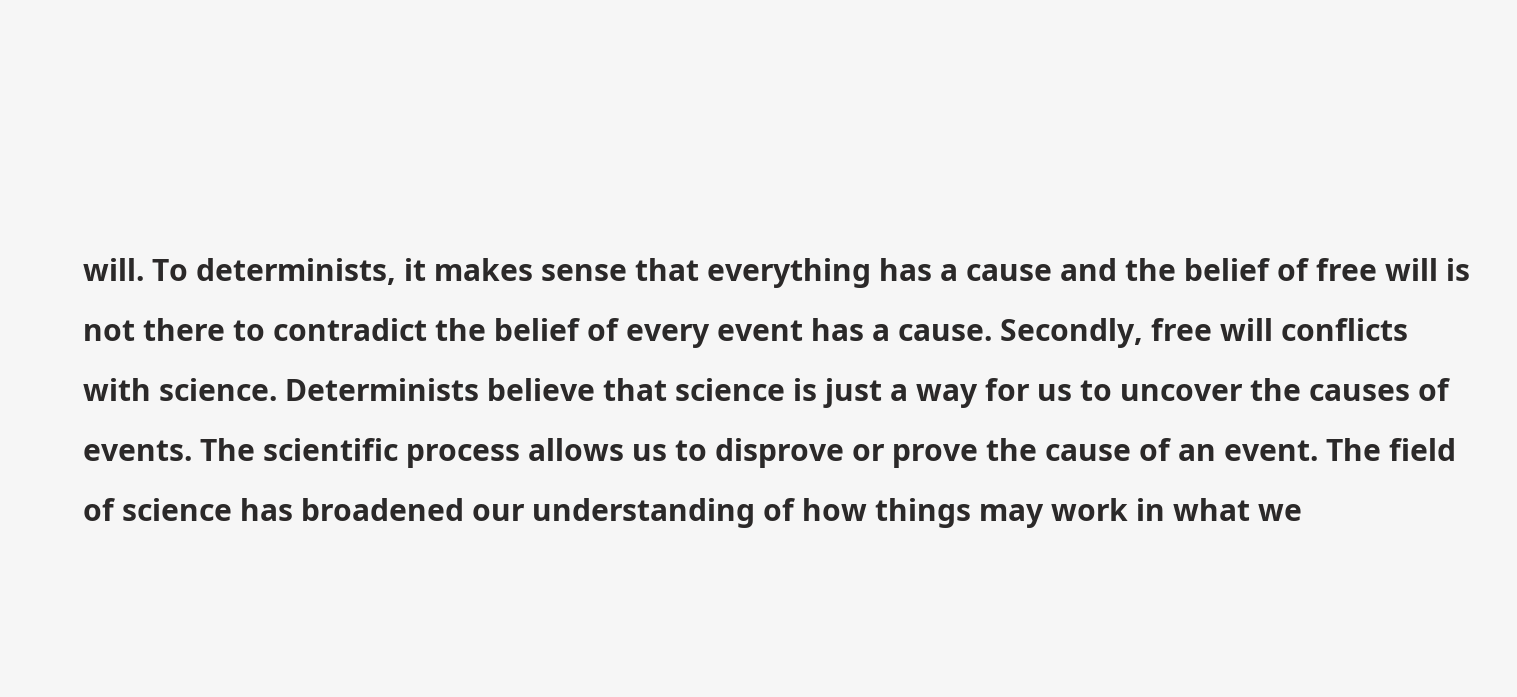will. To determinists, it makes sense that everything has a cause and the belief of free will is not there to contradict the belief of every event has a cause. Secondly, free will conflicts with science. Determinists believe that science is just a way for us to uncover the causes of events. The scientific process allows us to disprove or prove the cause of an event. The field of science has broadened our understanding of how things may work in what we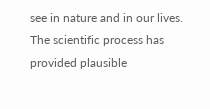see in nature and in our lives. The scientific process has provided plausible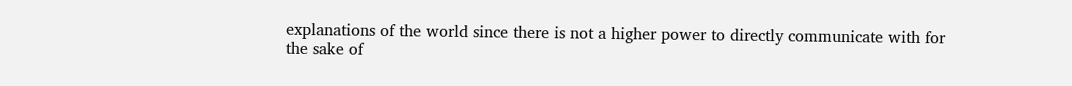explanations of the world since there is not a higher power to directly communicate with for the sake of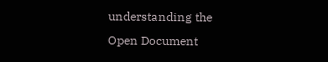understanding the
Open Document